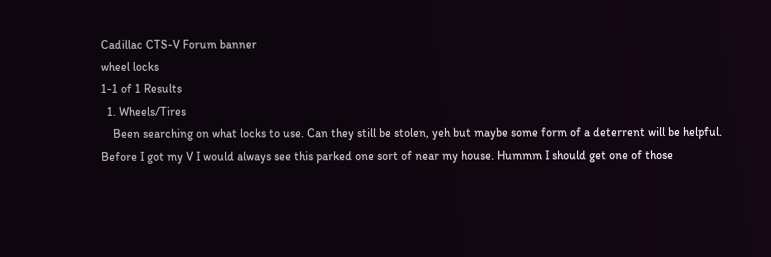Cadillac CTS-V Forum banner
wheel locks
1-1 of 1 Results
  1. Wheels/Tires
    Been searching on what locks to use. Can they still be stolen, yeh but maybe some form of a deterrent will be helpful. Before I got my V I would always see this parked one sort of near my house. Hummm I should get one of those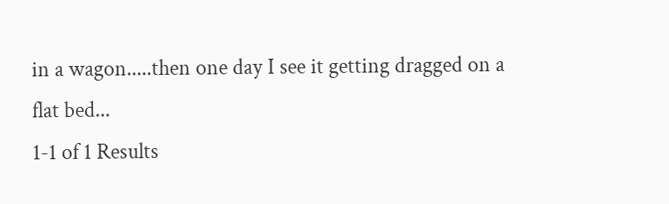in a wagon.....then one day I see it getting dragged on a flat bed...
1-1 of 1 Results